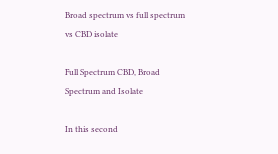Broad spectrum vs full spectrum vs CBD isolate

Full Spectrum CBD, Broad Spectrum and Isolate

In this second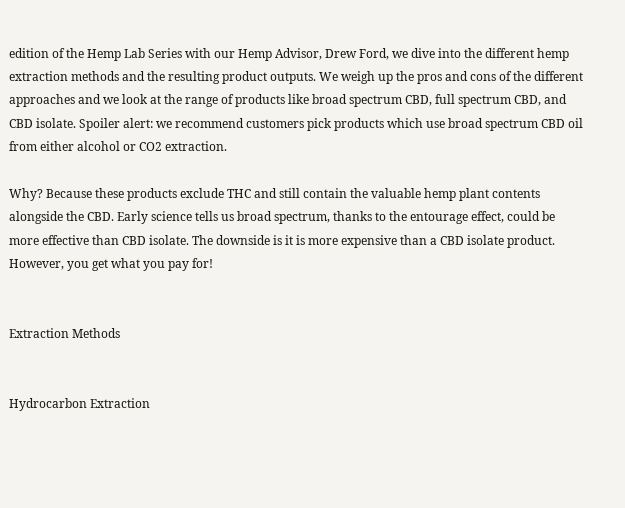edition of the Hemp Lab Series with our Hemp Advisor, Drew Ford, we dive into the different hemp extraction methods and the resulting product outputs. We weigh up the pros and cons of the different approaches and we look at the range of products like broad spectrum CBD, full spectrum CBD, and CBD isolate. Spoiler alert: we recommend customers pick products which use broad spectrum CBD oil from either alcohol or CO2 extraction.

Why? Because these products exclude THC and still contain the valuable hemp plant contents alongside the CBD. Early science tells us broad spectrum, thanks to the entourage effect, could be more effective than CBD isolate. The downside is it is more expensive than a CBD isolate product. However, you get what you pay for!


Extraction Methods


Hydrocarbon Extraction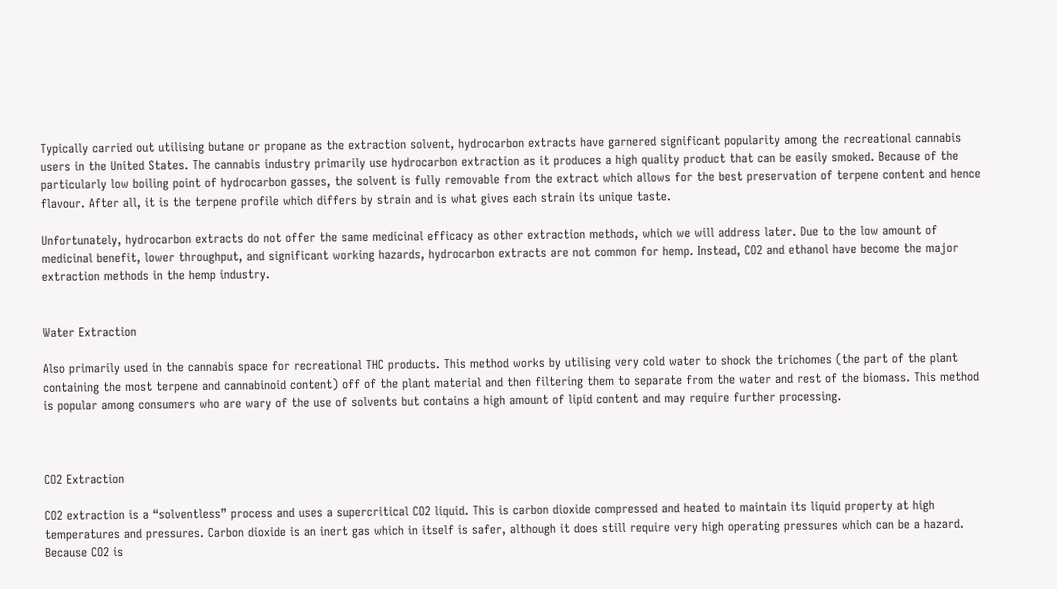Typically carried out utilising butane or propane as the extraction solvent, hydrocarbon extracts have garnered significant popularity among the recreational cannabis users in the United States. The cannabis industry primarily use hydrocarbon extraction as it produces a high quality product that can be easily smoked. Because of the particularly low boiling point of hydrocarbon gasses, the solvent is fully removable from the extract which allows for the best preservation of terpene content and hence flavour. After all, it is the terpene profile which differs by strain and is what gives each strain its unique taste.

Unfortunately, hydrocarbon extracts do not offer the same medicinal efficacy as other extraction methods, which we will address later. Due to the low amount of medicinal benefit, lower throughput, and significant working hazards, hydrocarbon extracts are not common for hemp. Instead, CO2 and ethanol have become the major extraction methods in the hemp industry.


Water Extraction

Also primarily used in the cannabis space for recreational THC products. This method works by utilising very cold water to shock the trichomes (the part of the plant containing the most terpene and cannabinoid content) off of the plant material and then filtering them to separate from the water and rest of the biomass. This method is popular among consumers who are wary of the use of solvents but contains a high amount of lipid content and may require further processing.



CO2 Extraction

CO2 extraction is a “solventless” process and uses a supercritical CO2 liquid. This is carbon dioxide compressed and heated to maintain its liquid property at high temperatures and pressures. Carbon dioxide is an inert gas which in itself is safer, although it does still require very high operating pressures which can be a hazard. Because CO2 is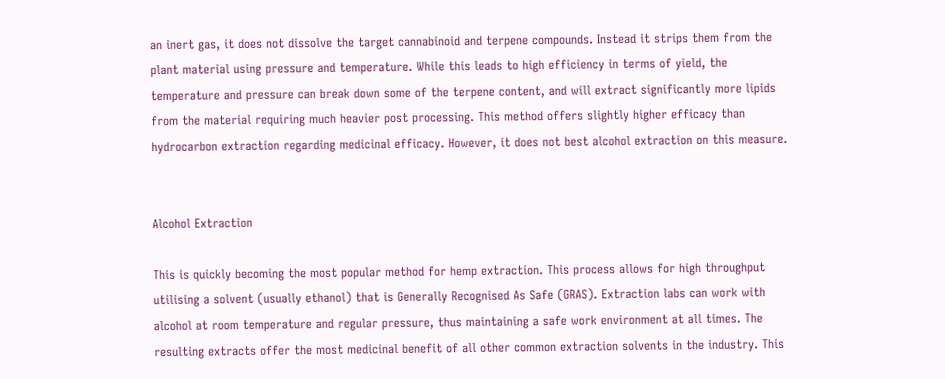an inert gas, it does not dissolve the target cannabinoid and terpene compounds. Instead it strips them from the plant material using pressure and temperature. While this leads to high efficiency in terms of yield, the temperature and pressure can break down some of the terpene content, and will extract significantly more lipids from the material requiring much heavier post processing. This method offers slightly higher efficacy than hydrocarbon extraction regarding medicinal efficacy. However, it does not best alcohol extraction on this measure.


Alcohol Extraction

This is quickly becoming the most popular method for hemp extraction. This process allows for high throughput utilising a solvent (usually ethanol) that is Generally Recognised As Safe (GRAS). Extraction labs can work with alcohol at room temperature and regular pressure, thus maintaining a safe work environment at all times. The resulting extracts offer the most medicinal benefit of all other common extraction solvents in the industry. This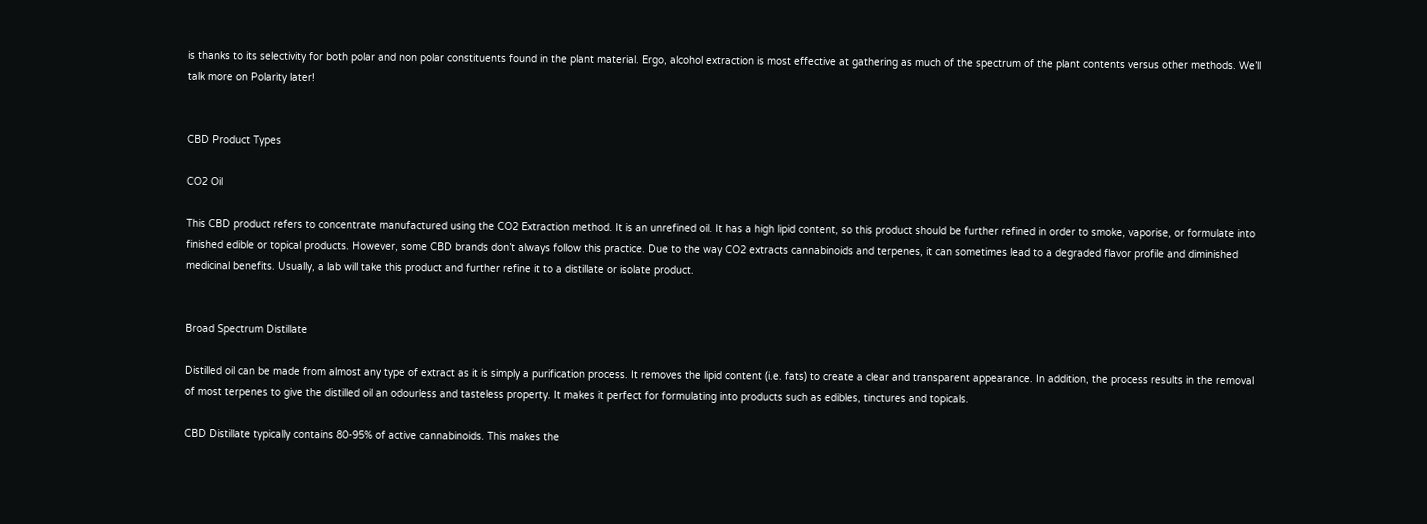is thanks to its selectivity for both polar and non polar constituents found in the plant material. Ergo, alcohol extraction is most effective at gathering as much of the spectrum of the plant contents versus other methods. We’ll talk more on Polarity later!


CBD Product Types

CO2 Oil

This CBD product refers to concentrate manufactured using the CO2 Extraction method. It is an unrefined oil. It has a high lipid content, so this product should be further refined in order to smoke, vaporise, or formulate into finished edible or topical products. However, some CBD brands don’t always follow this practice. Due to the way CO2 extracts cannabinoids and terpenes, it can sometimes lead to a degraded flavor profile and diminished medicinal benefits. Usually, a lab will take this product and further refine it to a distillate or isolate product.


Broad Spectrum Distillate

Distilled oil can be made from almost any type of extract as it is simply a purification process. It removes the lipid content (i.e. fats) to create a clear and transparent appearance. In addition, the process results in the removal of most terpenes to give the distilled oil an odourless and tasteless property. It makes it perfect for formulating into products such as edibles, tinctures and topicals.

CBD Distillate typically contains 80-95% of active cannabinoids. This makes the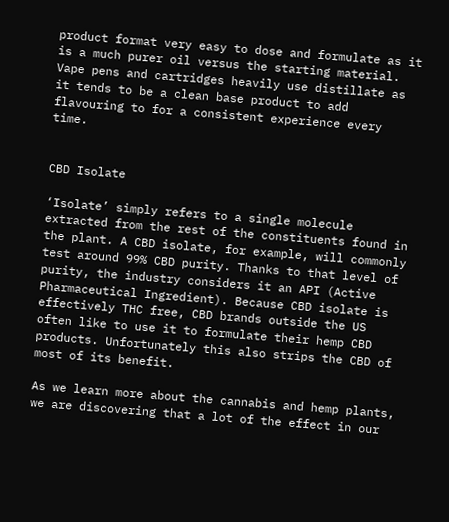product format very easy to dose and formulate as it is a much purer oil versus the starting material. Vape pens and cartridges heavily use distillate as it tends to be a clean base product to add flavouring to for a consistent experience every time.


CBD Isolate

‘Isolate’ simply refers to a single molecule extracted from the rest of the constituents found in the plant. A CBD isolate, for example, will commonly test around 99% CBD purity. Thanks to that level of purity, the industry considers it an API (Active Pharmaceutical Ingredient). Because CBD isolate is effectively THC free, CBD brands outside the US often like to use it to formulate their hemp CBD products. Unfortunately this also strips the CBD of most of its benefit.

As we learn more about the cannabis and hemp plants, we are discovering that a lot of the effect in our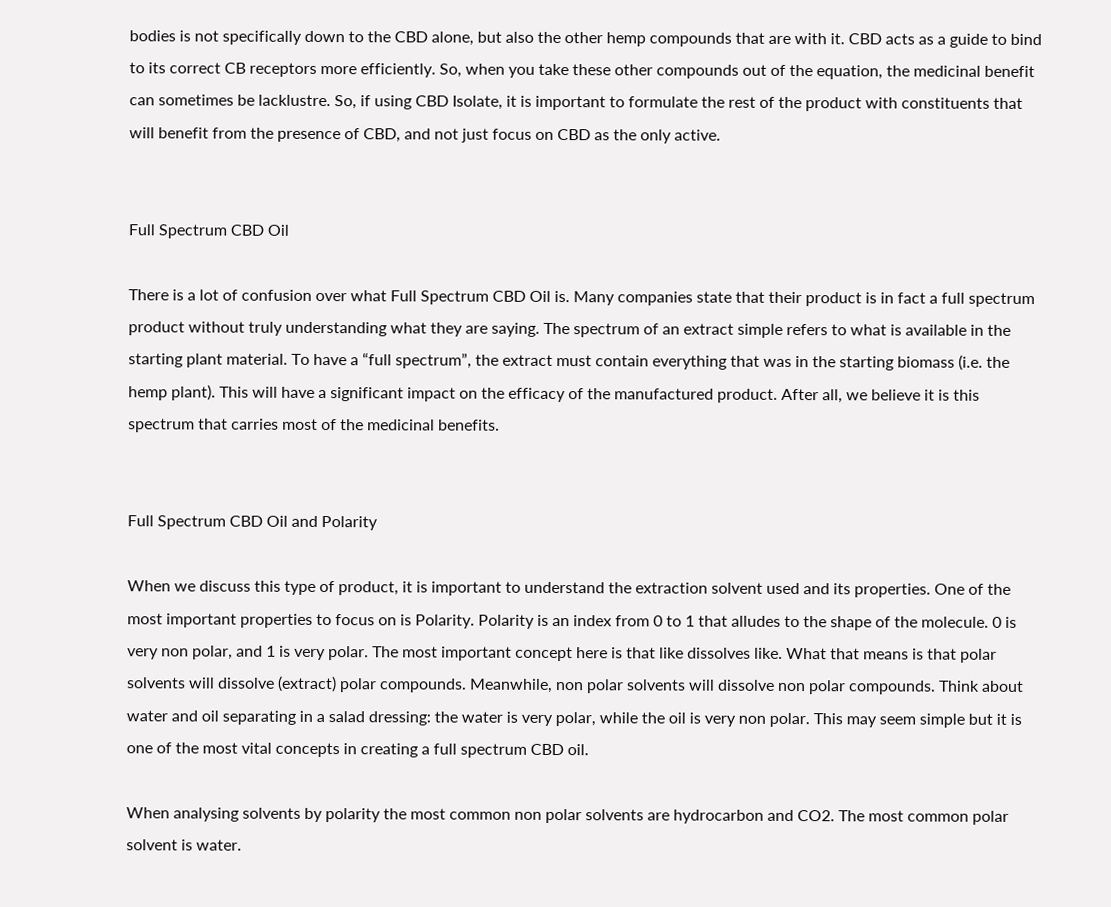bodies is not specifically down to the CBD alone, but also the other hemp compounds that are with it. CBD acts as a guide to bind to its correct CB receptors more efficiently. So, when you take these other compounds out of the equation, the medicinal benefit can sometimes be lacklustre. So, if using CBD Isolate, it is important to formulate the rest of the product with constituents that will benefit from the presence of CBD, and not just focus on CBD as the only active.


Full Spectrum CBD Oil

There is a lot of confusion over what Full Spectrum CBD Oil is. Many companies state that their product is in fact a full spectrum product without truly understanding what they are saying. The spectrum of an extract simple refers to what is available in the starting plant material. To have a “full spectrum”, the extract must contain everything that was in the starting biomass (i.e. the hemp plant). This will have a significant impact on the efficacy of the manufactured product. After all, we believe it is this spectrum that carries most of the medicinal benefits.


Full Spectrum CBD Oil and Polarity

When we discuss this type of product, it is important to understand the extraction solvent used and its properties. One of the most important properties to focus on is Polarity. Polarity is an index from 0 to 1 that alludes to the shape of the molecule. 0 is very non polar, and 1 is very polar. The most important concept here is that like dissolves like. What that means is that polar solvents will dissolve (extract) polar compounds. Meanwhile, non polar solvents will dissolve non polar compounds. Think about water and oil separating in a salad dressing: the water is very polar, while the oil is very non polar. This may seem simple but it is one of the most vital concepts in creating a full spectrum CBD oil.

When analysing solvents by polarity the most common non polar solvents are hydrocarbon and CO2. The most common polar solvent is water.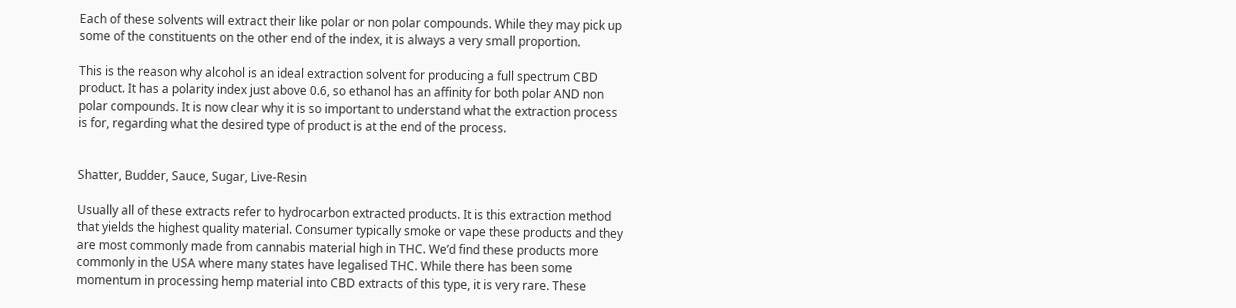Each of these solvents will extract their like polar or non polar compounds. While they may pick up some of the constituents on the other end of the index, it is always a very small proportion.

This is the reason why alcohol is an ideal extraction solvent for producing a full spectrum CBD product. It has a polarity index just above 0.6, so ethanol has an affinity for both polar AND non polar compounds. It is now clear why it is so important to understand what the extraction process is for, regarding what the desired type of product is at the end of the process.


Shatter, Budder, Sauce, Sugar, Live-Resin

Usually all of these extracts refer to hydrocarbon extracted products. It is this extraction method that yields the highest quality material. Consumer typically smoke or vape these products and they are most commonly made from cannabis material high in THC. We’d find these products more commonly in the USA where many states have legalised THC. While there has been some momentum in processing hemp material into CBD extracts of this type, it is very rare. These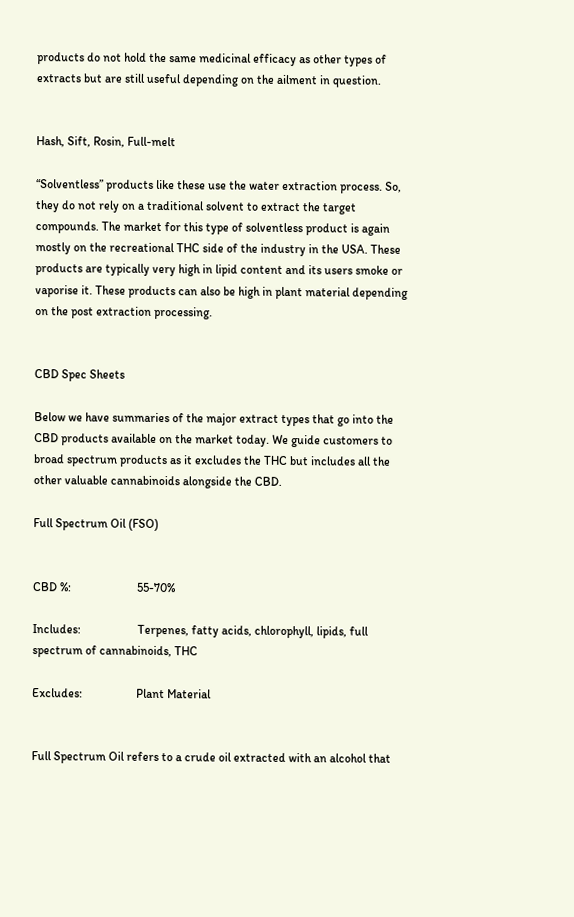products do not hold the same medicinal efficacy as other types of extracts but are still useful depending on the ailment in question.


Hash, Sift, Rosin, Full-melt

“Solventless” products like these use the water extraction process. So, they do not rely on a traditional solvent to extract the target compounds. The market for this type of solventless product is again mostly on the recreational THC side of the industry in the USA. These products are typically very high in lipid content and its users smoke or vaporise it. These products can also be high in plant material depending on the post extraction processing.


CBD Spec Sheets

Below we have summaries of the major extract types that go into the CBD products available on the market today. We guide customers to broad spectrum products as it excludes the THC but includes all the other valuable cannabinoids alongside the CBD.

Full Spectrum Oil (FSO)


CBD %:                      55-70%

Includes:                   Terpenes, fatty acids, chlorophyll, lipids, full spectrum of cannabinoids, THC

Excludes:                  Plant Material


Full Spectrum Oil refers to a crude oil extracted with an alcohol that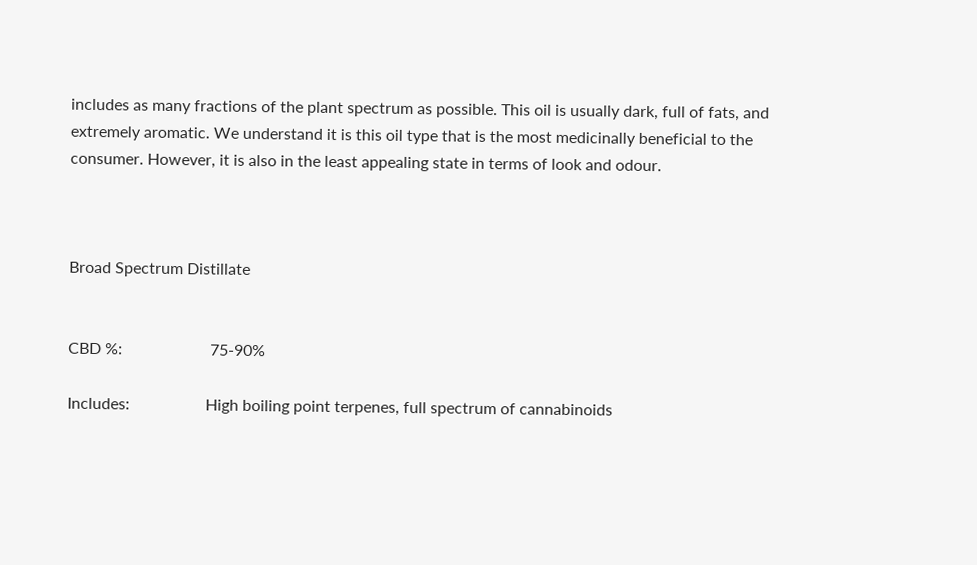includes as many fractions of the plant spectrum as possible. This oil is usually dark, full of fats, and extremely aromatic. We understand it is this oil type that is the most medicinally beneficial to the consumer. However, it is also in the least appealing state in terms of look and odour.



Broad Spectrum Distillate


CBD %:                      75-90%

Includes:                   High boiling point terpenes, full spectrum of cannabinoids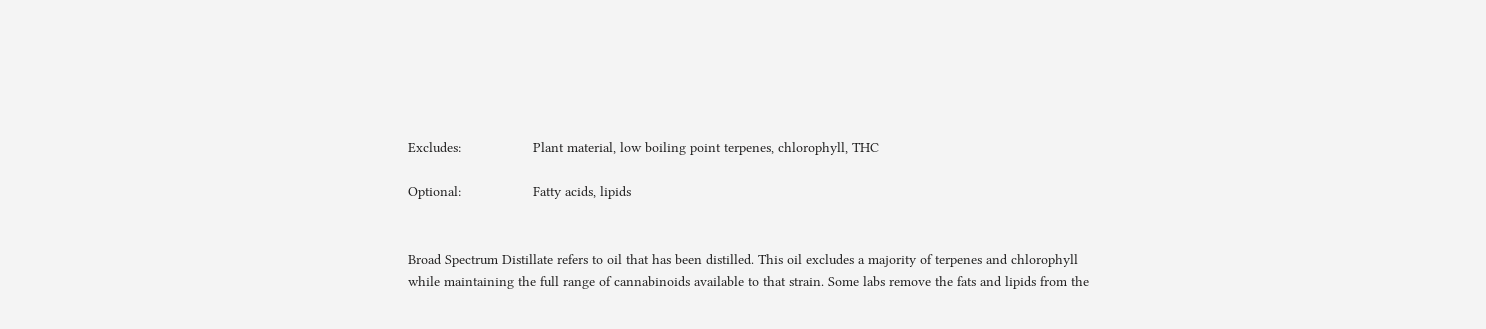Excludes:                  Plant material, low boiling point terpenes, chlorophyll, THC

Optional:                  Fatty acids, lipids


Broad Spectrum Distillate refers to oil that has been distilled. This oil excludes a majority of terpenes and chlorophyll while maintaining the full range of cannabinoids available to that strain. Some labs remove the fats and lipids from the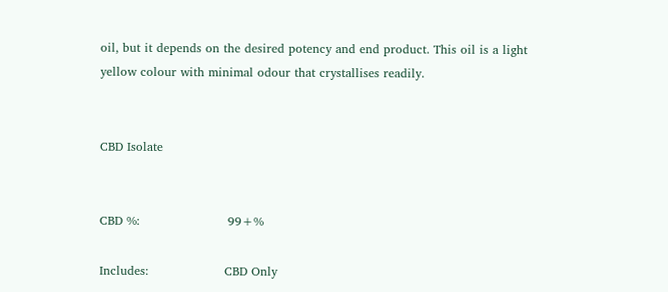oil, but it depends on the desired potency and end product. This oil is a light yellow colour with minimal odour that crystallises readily.


CBD Isolate


CBD %:                      99+%

Includes:                   CBD Only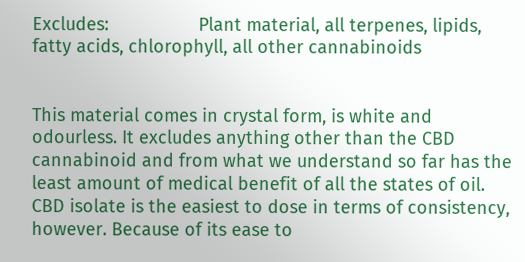Excludes:                  Plant material, all terpenes, lipids, fatty acids, chlorophyll, all other cannabinoids


This material comes in crystal form, is white and odourless. It excludes anything other than the CBD cannabinoid and from what we understand so far has the least amount of medical benefit of all the states of oil. CBD isolate is the easiest to dose in terms of consistency, however. Because of its ease to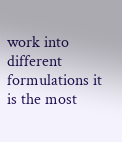work into different formulations it is the most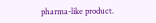pharma-like product.